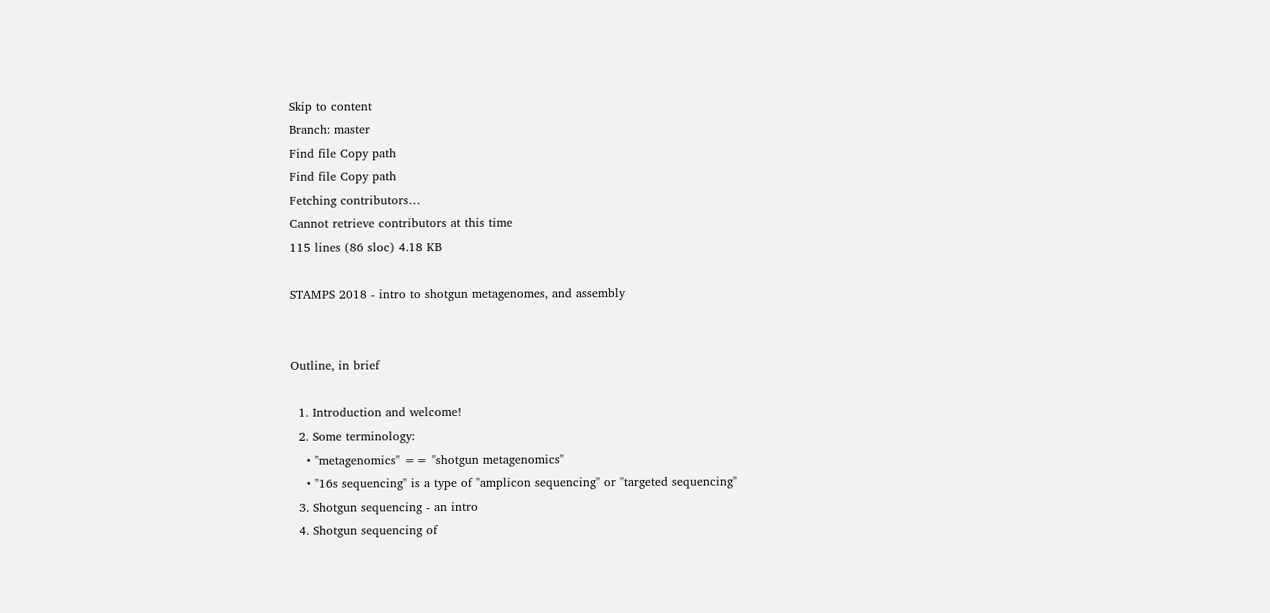Skip to content
Branch: master
Find file Copy path
Find file Copy path
Fetching contributors…
Cannot retrieve contributors at this time
115 lines (86 sloc) 4.18 KB

STAMPS 2018 - intro to shotgun metagenomes, and assembly


Outline, in brief

  1. Introduction and welcome!
  2. Some terminology:
    • "metagenomics" == "shotgun metagenomics"
    • "16s sequencing" is a type of "amplicon sequencing" or "targeted sequencing"
  3. Shotgun sequencing - an intro
  4. Shotgun sequencing of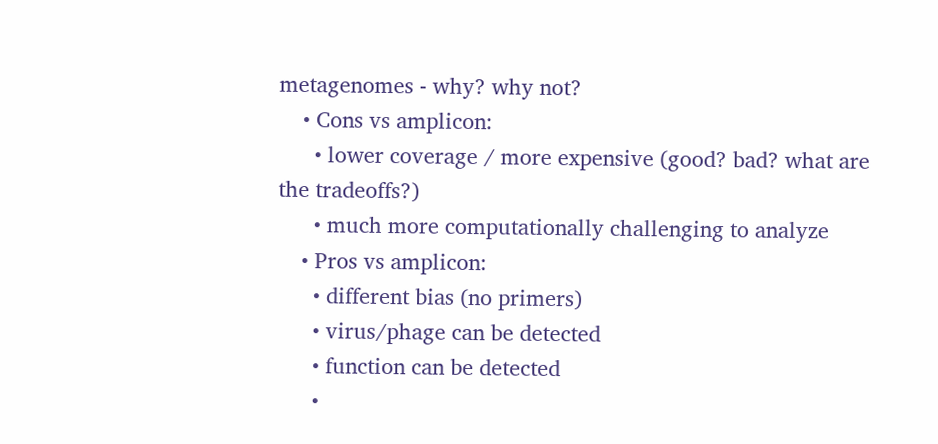metagenomes - why? why not?
    • Cons vs amplicon:
      • lower coverage / more expensive (good? bad? what are the tradeoffs?)
      • much more computationally challenging to analyze
    • Pros vs amplicon:
      • different bias (no primers)
      • virus/phage can be detected
      • function can be detected
      •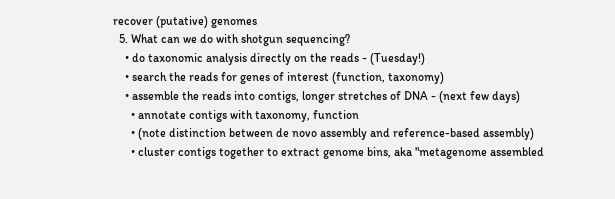recover (putative) genomes
  5. What can we do with shotgun sequencing?
    • do taxonomic analysis directly on the reads - (Tuesday!)
    • search the reads for genes of interest (function, taxonomy)
    • assemble the reads into contigs, longer stretches of DNA - (next few days)
      • annotate contigs with taxonomy, function
      • (note distinction between de novo assembly and reference-based assembly)
      • cluster contigs together to extract genome bins, aka "metagenome assembled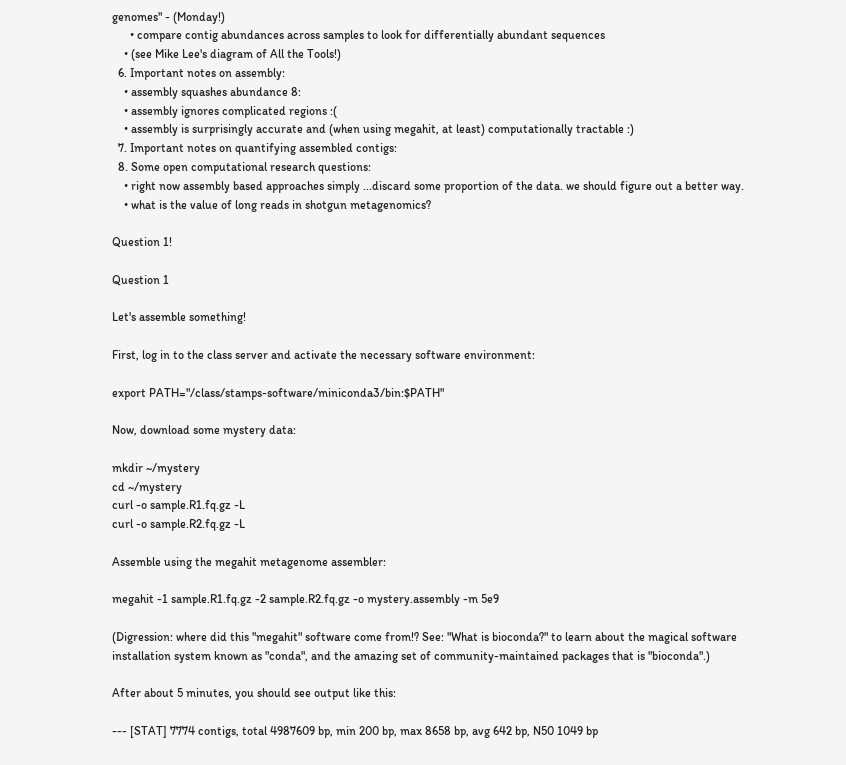genomes" - (Monday!)
      • compare contig abundances across samples to look for differentially abundant sequences
    • (see Mike Lee's diagram of All the Tools!)
  6. Important notes on assembly:
    • assembly squashes abundance 8:
    • assembly ignores complicated regions :(
    • assembly is surprisingly accurate and (when using megahit, at least) computationally tractable :)
  7. Important notes on quantifying assembled contigs:
  8. Some open computational research questions:
    • right now assembly based approaches simply ...discard some proportion of the data. we should figure out a better way.
    • what is the value of long reads in shotgun metagenomics?

Question 1!

Question 1

Let's assemble something!

First, log in to the class server and activate the necessary software environment:

export PATH="/class/stamps-software/miniconda3/bin:$PATH"

Now, download some mystery data:

mkdir ~/mystery
cd ~/mystery
curl -o sample.R1.fq.gz -L
curl -o sample.R2.fq.gz -L

Assemble using the megahit metagenome assembler:

megahit -1 sample.R1.fq.gz -2 sample.R2.fq.gz -o mystery.assembly -m 5e9

(Digression: where did this "megahit" software come from!? See: "What is bioconda?" to learn about the magical software installation system known as "conda", and the amazing set of community-maintained packages that is "bioconda".)

After about 5 minutes, you should see output like this:

--- [STAT] 7774 contigs, total 4987609 bp, min 200 bp, max 8658 bp, avg 642 bp, N50 1049 bp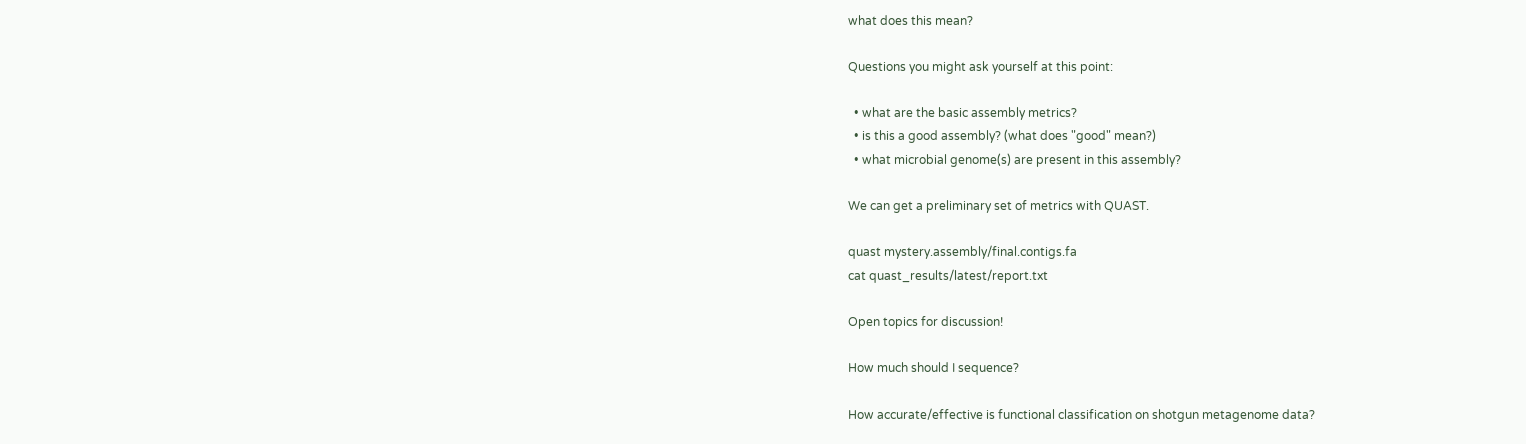what does this mean?

Questions you might ask yourself at this point:

  • what are the basic assembly metrics?
  • is this a good assembly? (what does "good" mean?)
  • what microbial genome(s) are present in this assembly?

We can get a preliminary set of metrics with QUAST.

quast mystery.assembly/final.contigs.fa
cat quast_results/latest/report.txt

Open topics for discussion!

How much should I sequence?

How accurate/effective is functional classification on shotgun metagenome data?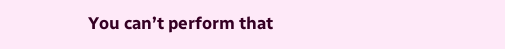You can’t perform that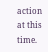action at this time.